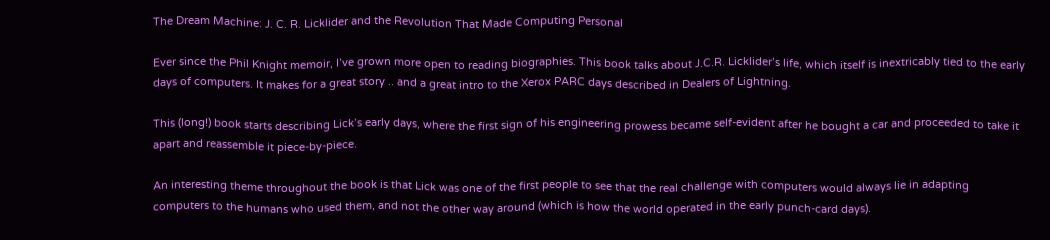The Dream Machine: J. C. R. Licklider and the Revolution That Made Computing Personal

Ever since the Phil Knight memoir, I’ve grown more open to reading biographies. This book talks about J.C.R. Licklider’s life, which itself is inextricably tied to the early days of computers. It makes for a great story .. and a great intro to the Xerox PARC days described in Dealers of Lightning.

This (long!) book starts describing Lick’s early days, where the first sign of his engineering prowess became self-evident after he bought a car and proceeded to take it apart and reassemble it piece-by-piece.

An interesting theme throughout the book is that Lick was one of the first people to see that the real challenge with computers would always lie in adapting computers to the humans who used them, and not the other way around (which is how the world operated in the early punch-card days).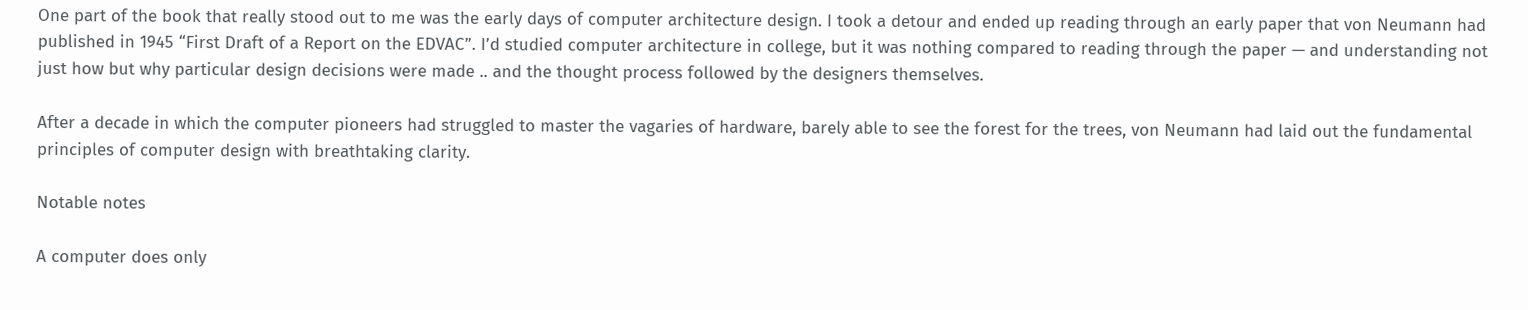One part of the book that really stood out to me was the early days of computer architecture design. I took a detour and ended up reading through an early paper that von Neumann had published in 1945 “First Draft of a Report on the EDVAC”. I’d studied computer architecture in college, but it was nothing compared to reading through the paper — and understanding not just how but why particular design decisions were made .. and the thought process followed by the designers themselves.

After a decade in which the computer pioneers had struggled to master the vagaries of hardware, barely able to see the forest for the trees, von Neumann had laid out the fundamental principles of computer design with breathtaking clarity.

Notable notes

A computer does only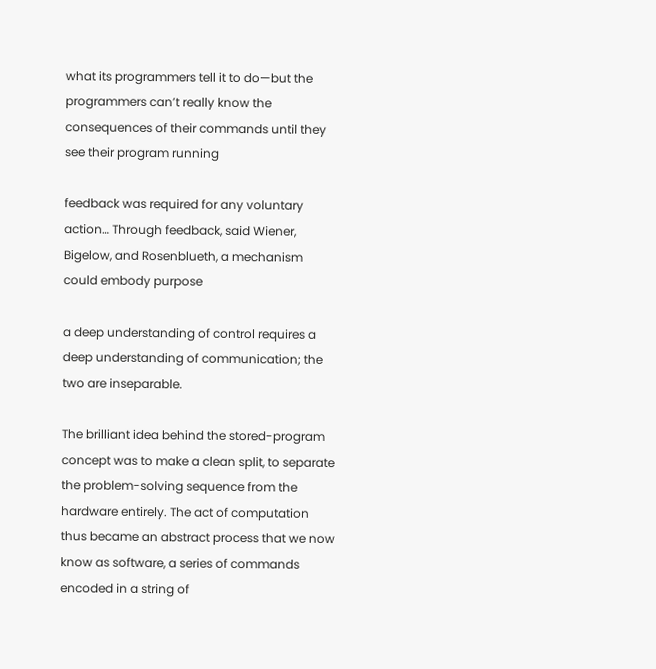what its programmers tell it to do—but the programmers can’t really know the consequences of their commands until they see their program running

feedback was required for any voluntary action… Through feedback, said Wiener, Bigelow, and Rosenblueth, a mechanism could embody purpose

a deep understanding of control requires a deep understanding of communication; the two are inseparable.

The brilliant idea behind the stored-program concept was to make a clean split, to separate the problem-solving sequence from the hardware entirely. The act of computation thus became an abstract process that we now know as software, a series of commands encoded in a string of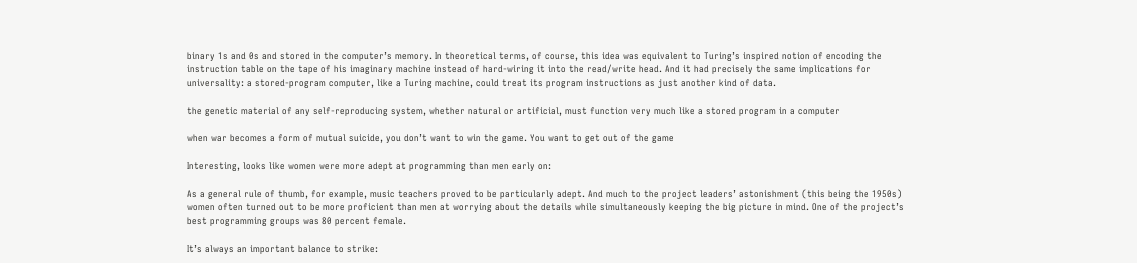binary 1s and 0s and stored in the computer’s memory. In theoretical terms, of course, this idea was equivalent to Turing’s inspired notion of encoding the instruction table on the tape of his imaginary machine instead of hard-wiring it into the read/write head. And it had precisely the same implications for universality: a stored-program computer, like a Turing machine, could treat its program instructions as just another kind of data.

the genetic material of any self-reproducing system, whether natural or artificial, must function very much like a stored program in a computer

when war becomes a form of mutual suicide, you don’t want to win the game. You want to get out of the game

Interesting, looks like women were more adept at programming than men early on:

As a general rule of thumb, for example, music teachers proved to be particularly adept. And much to the project leaders’ astonishment (this being the 1950s) women often turned out to be more proficient than men at worrying about the details while simultaneously keeping the big picture in mind. One of the project’s best programming groups was 80 percent female.

It’s always an important balance to strike: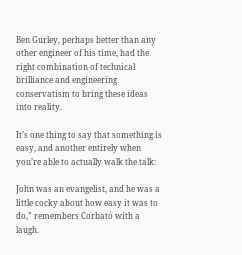Ben Gurley, perhaps better than any other engineer of his time, had the right combination of technical brilliance and engineering conservatism to bring these ideas into reality.

It’s one thing to say that something is easy, and another entirely when you’re able to actually walk the talk:

John was an evangelist, and he was a little cocky about how easy it was to do,” remembers Corbató with a laugh.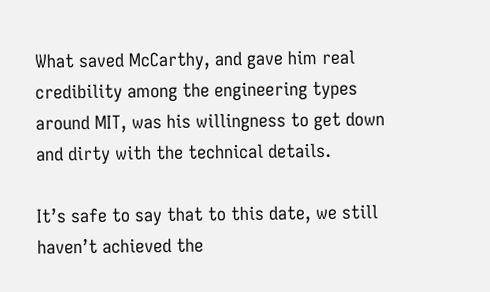What saved McCarthy, and gave him real credibility among the engineering types around MIT, was his willingness to get down and dirty with the technical details.

It’s safe to say that to this date, we still haven’t achieved the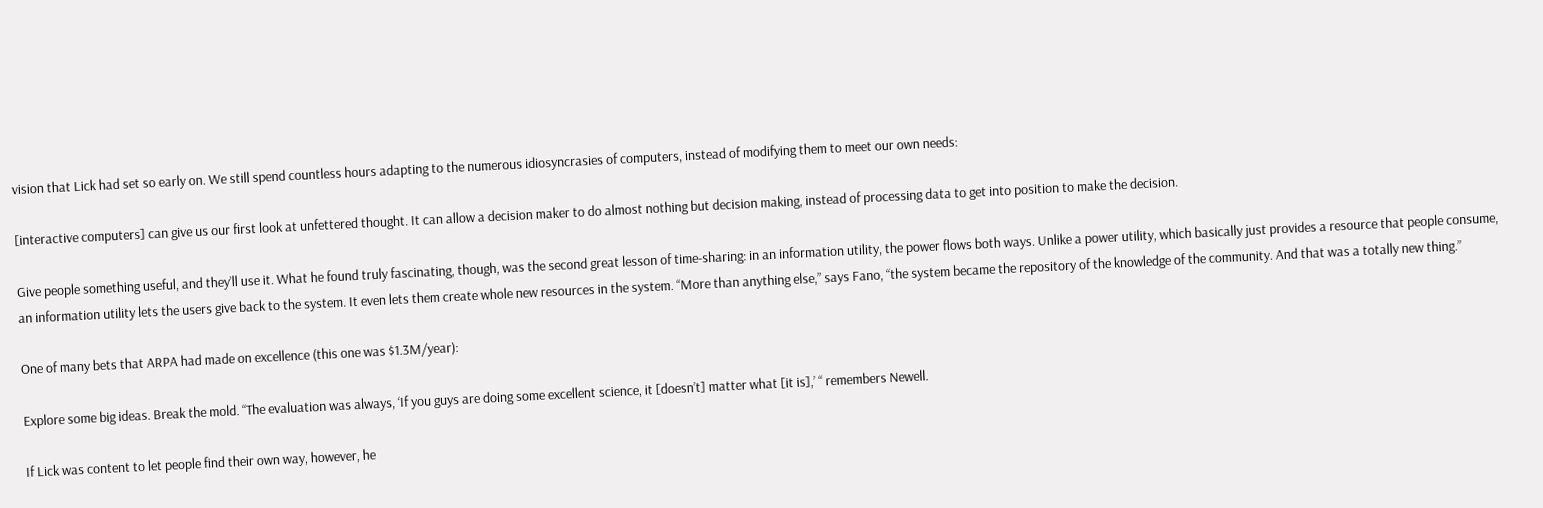vision that Lick had set so early on. We still spend countless hours adapting to the numerous idiosyncrasies of computers, instead of modifying them to meet our own needs:

[interactive computers] can give us our first look at unfettered thought. It can allow a decision maker to do almost nothing but decision making, instead of processing data to get into position to make the decision.

Give people something useful, and they’ll use it. What he found truly fascinating, though, was the second great lesson of time-sharing: in an information utility, the power flows both ways. Unlike a power utility, which basically just provides a resource that people consume, an information utility lets the users give back to the system. It even lets them create whole new resources in the system. “More than anything else,” says Fano, “the system became the repository of the knowledge of the community. And that was a totally new thing.”

One of many bets that ARPA had made on excellence (this one was $1.3M/year):

Explore some big ideas. Break the mold. “The evaluation was always, ‘If you guys are doing some excellent science, it [doesn’t] matter what [it is],’ “ remembers Newell.

If Lick was content to let people find their own way, however, he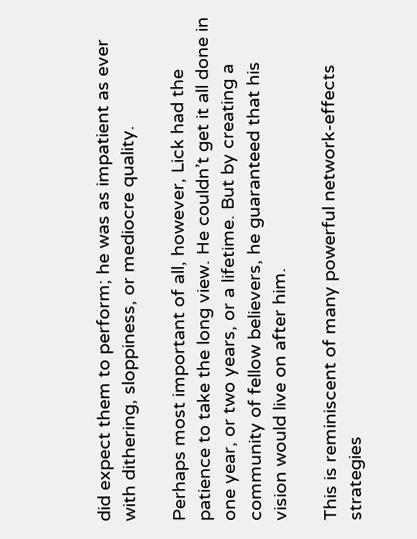did expect them to perform; he was as impatient as ever with dithering, sloppiness, or mediocre quality.

Perhaps most important of all, however, Lick had the patience to take the long view. He couldn’t get it all done in one year, or two years, or a lifetime. But by creating a community of fellow believers, he guaranteed that his vision would live on after him.

This is reminiscent of many powerful network-effects strategies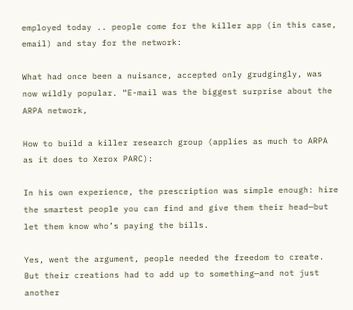employed today .. people come for the killer app (in this case, email) and stay for the network:

What had once been a nuisance, accepted only grudgingly, was now wildly popular. “E-mail was the biggest surprise about the ARPA network,

How to build a killer research group (applies as much to ARPA as it does to Xerox PARC):

In his own experience, the prescription was simple enough: hire the smartest people you can find and give them their head—but let them know who’s paying the bills.

Yes, went the argument, people needed the freedom to create. But their creations had to add up to something—and not just another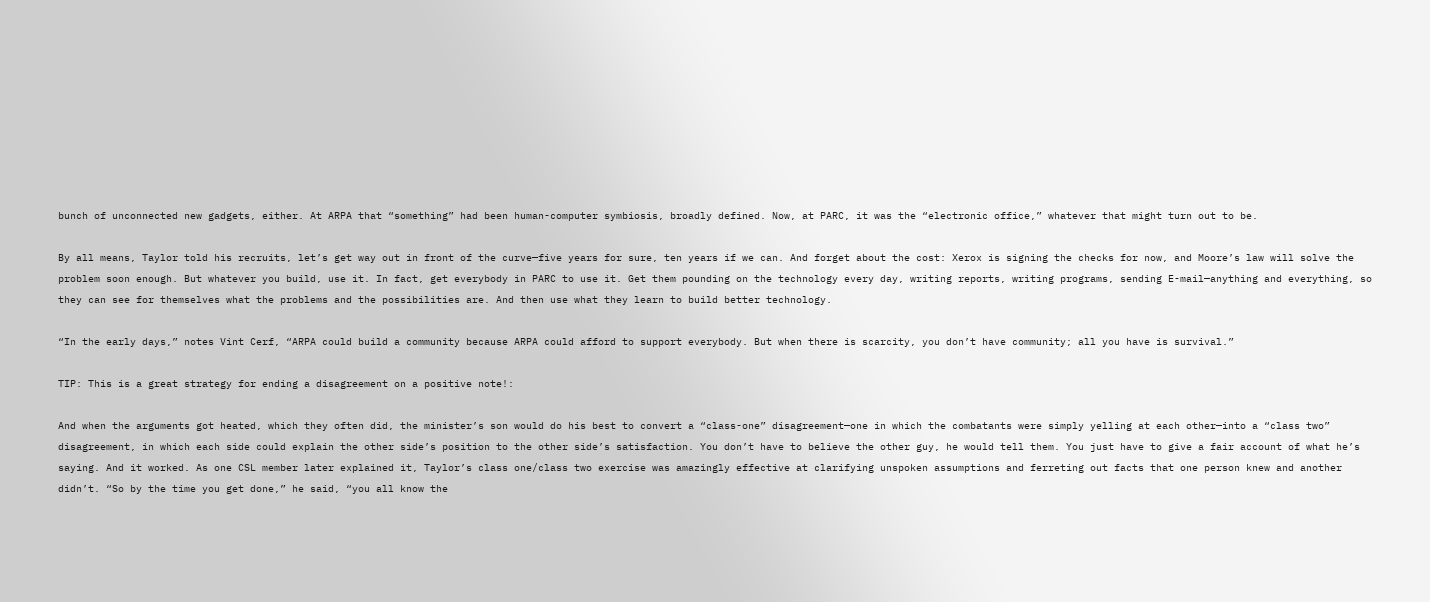bunch of unconnected new gadgets, either. At ARPA that “something” had been human-computer symbiosis, broadly defined. Now, at PARC, it was the “electronic office,” whatever that might turn out to be.

By all means, Taylor told his recruits, let’s get way out in front of the curve—five years for sure, ten years if we can. And forget about the cost: Xerox is signing the checks for now, and Moore’s law will solve the problem soon enough. But whatever you build, use it. In fact, get everybody in PARC to use it. Get them pounding on the technology every day, writing reports, writing programs, sending E-mail—anything and everything, so they can see for themselves what the problems and the possibilities are. And then use what they learn to build better technology.

“In the early days,” notes Vint Cerf, “ARPA could build a community because ARPA could afford to support everybody. But when there is scarcity, you don’t have community; all you have is survival.”

TIP: This is a great strategy for ending a disagreement on a positive note!:

And when the arguments got heated, which they often did, the minister’s son would do his best to convert a “class-one” disagreement—one in which the combatants were simply yelling at each other—into a “class two” disagreement, in which each side could explain the other side’s position to the other side’s satisfaction. You don’t have to believe the other guy, he would tell them. You just have to give a fair account of what he’s saying. And it worked. As one CSL member later explained it, Taylor’s class one/class two exercise was amazingly effective at clarifying unspoken assumptions and ferreting out facts that one person knew and another didn’t. “So by the time you get done,” he said, “you all know the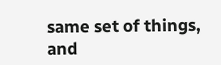same set of things, and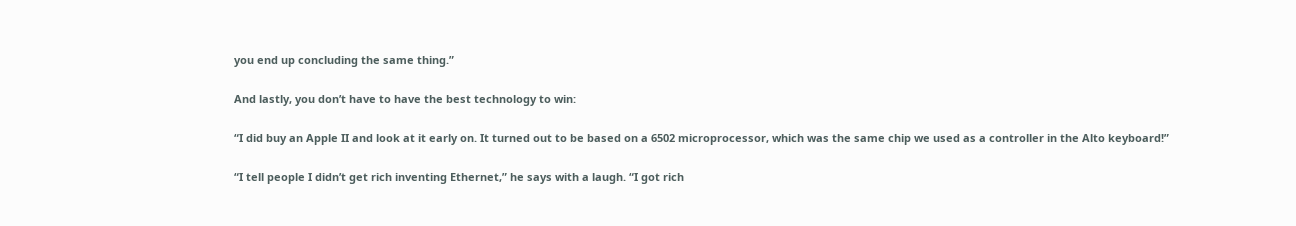you end up concluding the same thing.”

And lastly, you don’t have to have the best technology to win:

“I did buy an Apple II and look at it early on. It turned out to be based on a 6502 microprocessor, which was the same chip we used as a controller in the Alto keyboard!”

“I tell people I didn’t get rich inventing Ethernet,” he says with a laugh. “I got rich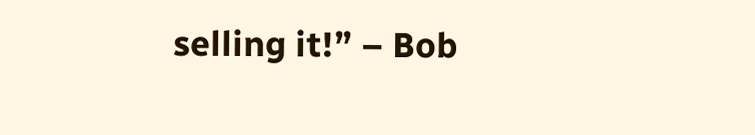selling it!” – Bob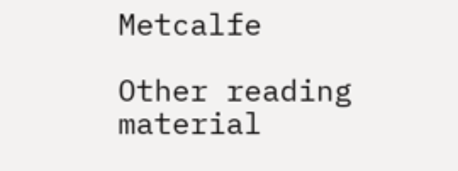Metcalfe

Other reading material